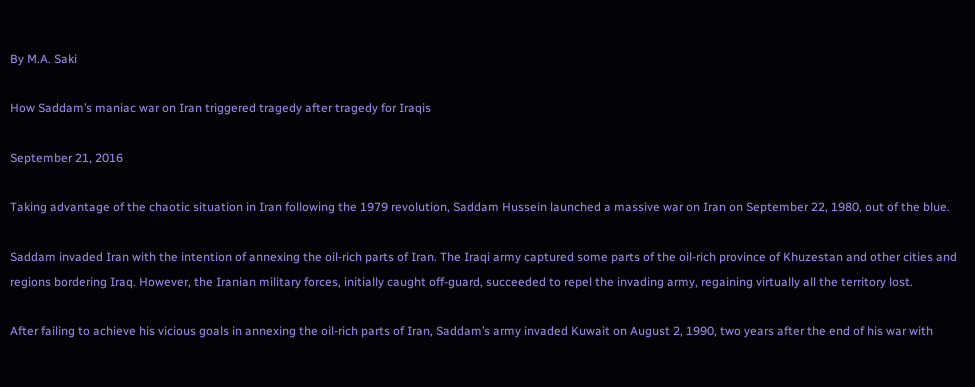By M.A. Saki

How Saddam’s maniac war on Iran triggered tragedy after tragedy for Iraqis

September 21, 2016

Taking advantage of the chaotic situation in Iran following the 1979 revolution, Saddam Hussein launched a massive war on Iran on September 22, 1980, out of the blue.

Saddam invaded Iran with the intention of annexing the oil-rich parts of Iran. The Iraqi army captured some parts of the oil-rich province of Khuzestan and other cities and regions bordering Iraq. However, the Iranian military forces, initially caught off-guard, succeeded to repel the invading army, regaining virtually all the territory lost.

After failing to achieve his vicious goals in annexing the oil-rich parts of Iran, Saddam’s army invaded Kuwait on August 2, 1990, two years after the end of his war with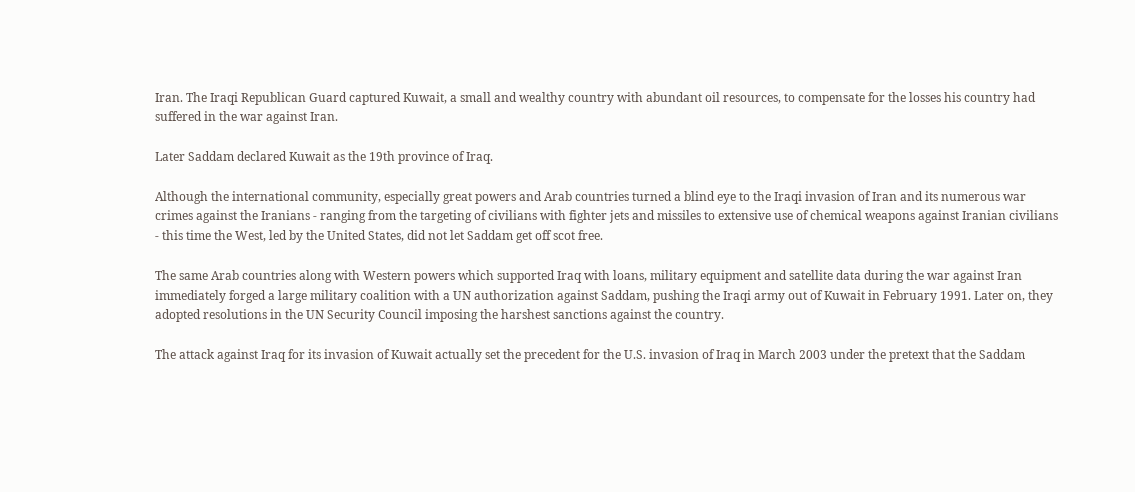Iran. The Iraqi Republican Guard captured Kuwait, a small and wealthy country with abundant oil resources, to compensate for the losses his country had suffered in the war against Iran.

Later Saddam declared Kuwait as the 19th province of Iraq.

Although the international community, especially great powers and Arab countries turned a blind eye to the Iraqi invasion of Iran and its numerous war crimes against the Iranians - ranging from the targeting of civilians with fighter jets and missiles to extensive use of chemical weapons against Iranian civilians - this time the West, led by the United States, did not let Saddam get off scot free.

The same Arab countries along with Western powers which supported Iraq with loans, military equipment and satellite data during the war against Iran immediately forged a large military coalition with a UN authorization against Saddam, pushing the Iraqi army out of Kuwait in February 1991. Later on, they adopted resolutions in the UN Security Council imposing the harshest sanctions against the country.

The attack against Iraq for its invasion of Kuwait actually set the precedent for the U.S. invasion of Iraq in March 2003 under the pretext that the Saddam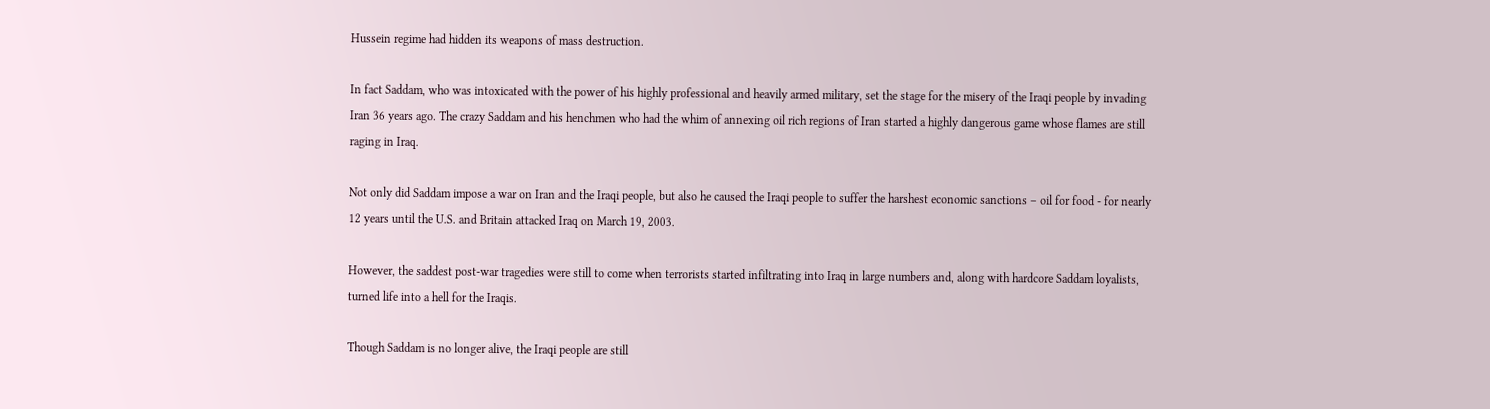Hussein regime had hidden its weapons of mass destruction.

In fact Saddam, who was intoxicated with the power of his highly professional and heavily armed military, set the stage for the misery of the Iraqi people by invading Iran 36 years ago. The crazy Saddam and his henchmen who had the whim of annexing oil rich regions of Iran started a highly dangerous game whose flames are still raging in Iraq.

Not only did Saddam impose a war on Iran and the Iraqi people, but also he caused the Iraqi people to suffer the harshest economic sanctions – oil for food - for nearly 12 years until the U.S. and Britain attacked Iraq on March 19, 2003.

However, the saddest post-war tragedies were still to come when terrorists started infiltrating into Iraq in large numbers and, along with hardcore Saddam loyalists, turned life into a hell for the Iraqis.

Though Saddam is no longer alive, the Iraqi people are still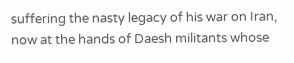suffering the nasty legacy of his war on Iran, now at the hands of Daesh militants whose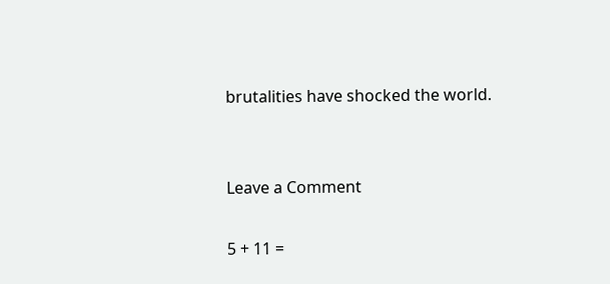brutalities have shocked the world.


Leave a Comment

5 + 11 =